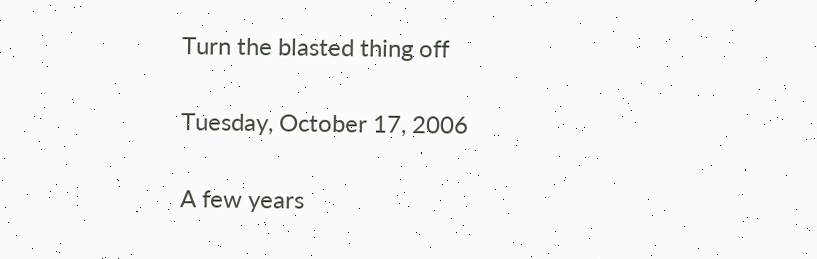Turn the blasted thing off

Tuesday, October 17, 2006

A few years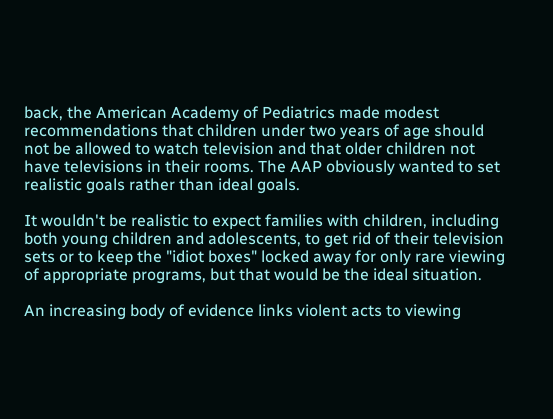back, the American Academy of Pediatrics made modest recommendations that children under two years of age should not be allowed to watch television and that older children not have televisions in their rooms. The AAP obviously wanted to set realistic goals rather than ideal goals.

It wouldn't be realistic to expect families with children, including both young children and adolescents, to get rid of their television sets or to keep the "idiot boxes" locked away for only rare viewing of appropriate programs, but that would be the ideal situation.

An increasing body of evidence links violent acts to viewing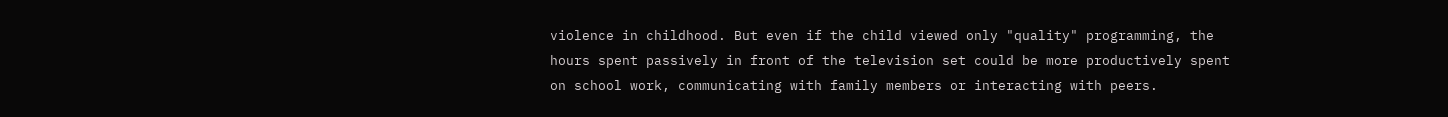violence in childhood. But even if the child viewed only "quality" programming, the hours spent passively in front of the television set could be more productively spent on school work, communicating with family members or interacting with peers.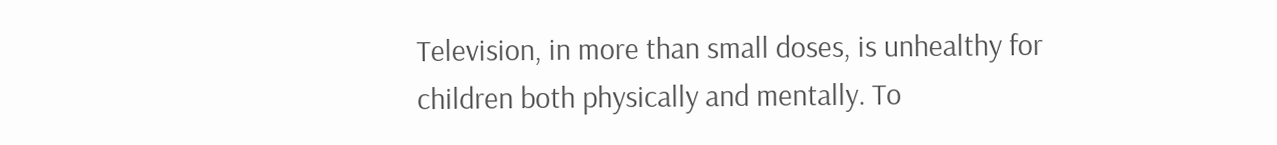Television, in more than small doses, is unhealthy for children both physically and mentally. To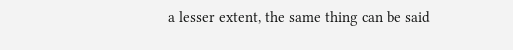a lesser extent, the same thing can be said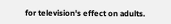for television's effect on adults.